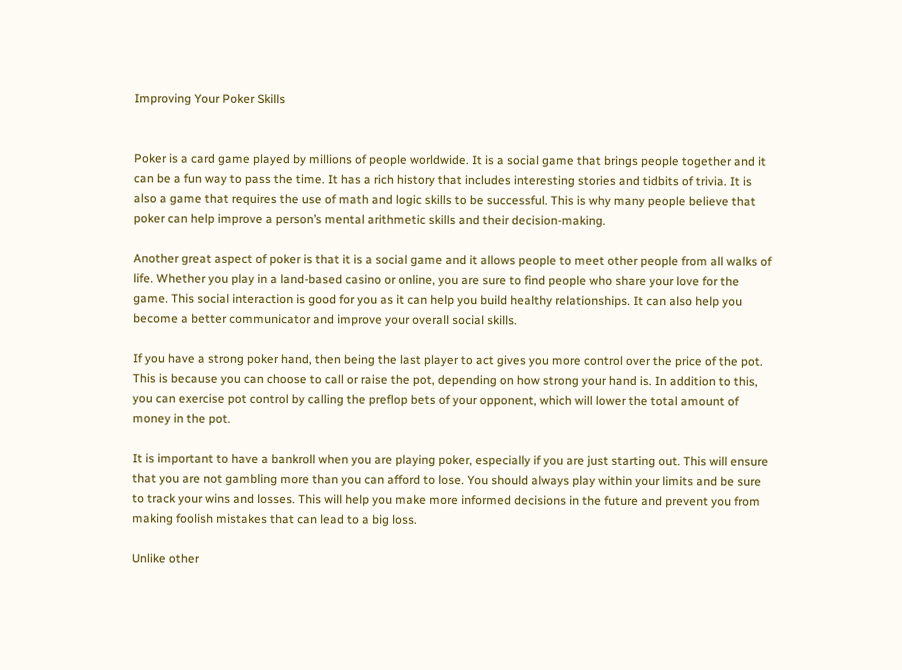Improving Your Poker Skills


Poker is a card game played by millions of people worldwide. It is a social game that brings people together and it can be a fun way to pass the time. It has a rich history that includes interesting stories and tidbits of trivia. It is also a game that requires the use of math and logic skills to be successful. This is why many people believe that poker can help improve a person’s mental arithmetic skills and their decision-making.

Another great aspect of poker is that it is a social game and it allows people to meet other people from all walks of life. Whether you play in a land-based casino or online, you are sure to find people who share your love for the game. This social interaction is good for you as it can help you build healthy relationships. It can also help you become a better communicator and improve your overall social skills.

If you have a strong poker hand, then being the last player to act gives you more control over the price of the pot. This is because you can choose to call or raise the pot, depending on how strong your hand is. In addition to this, you can exercise pot control by calling the preflop bets of your opponent, which will lower the total amount of money in the pot.

It is important to have a bankroll when you are playing poker, especially if you are just starting out. This will ensure that you are not gambling more than you can afford to lose. You should always play within your limits and be sure to track your wins and losses. This will help you make more informed decisions in the future and prevent you from making foolish mistakes that can lead to a big loss.

Unlike other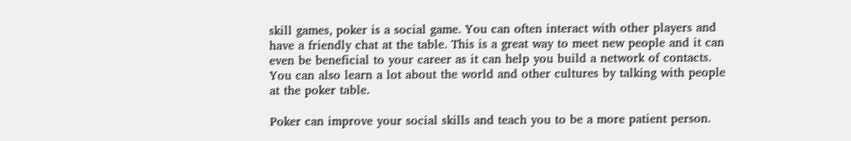skill games, poker is a social game. You can often interact with other players and have a friendly chat at the table. This is a great way to meet new people and it can even be beneficial to your career as it can help you build a network of contacts. You can also learn a lot about the world and other cultures by talking with people at the poker table.

Poker can improve your social skills and teach you to be a more patient person.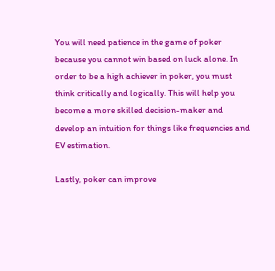You will need patience in the game of poker because you cannot win based on luck alone. In order to be a high achiever in poker, you must think critically and logically. This will help you become a more skilled decision-maker and develop an intuition for things like frequencies and EV estimation.

Lastly, poker can improve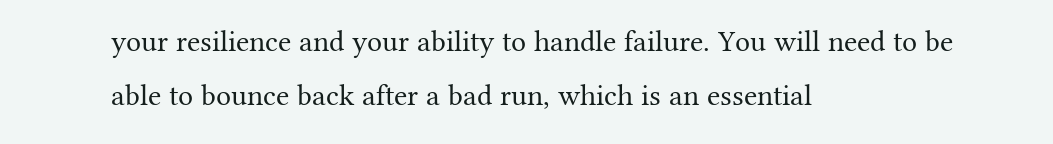your resilience and your ability to handle failure. You will need to be able to bounce back after a bad run, which is an essential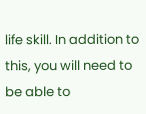life skill. In addition to this, you will need to be able to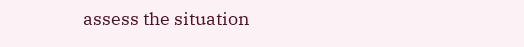assess the situation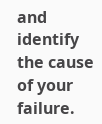and identify the cause of your failure.